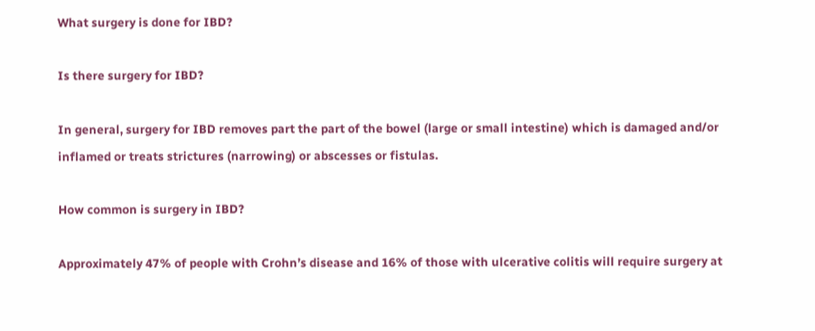What surgery is done for IBD?

Is there surgery for IBD?

In general, surgery for IBD removes part the part of the bowel (large or small intestine) which is damaged and/or inflamed or treats strictures (narrowing) or abscesses or fistulas.

How common is surgery in IBD?

Approximately 47% of people with Crohn’s disease and 16% of those with ulcerative colitis will require surgery at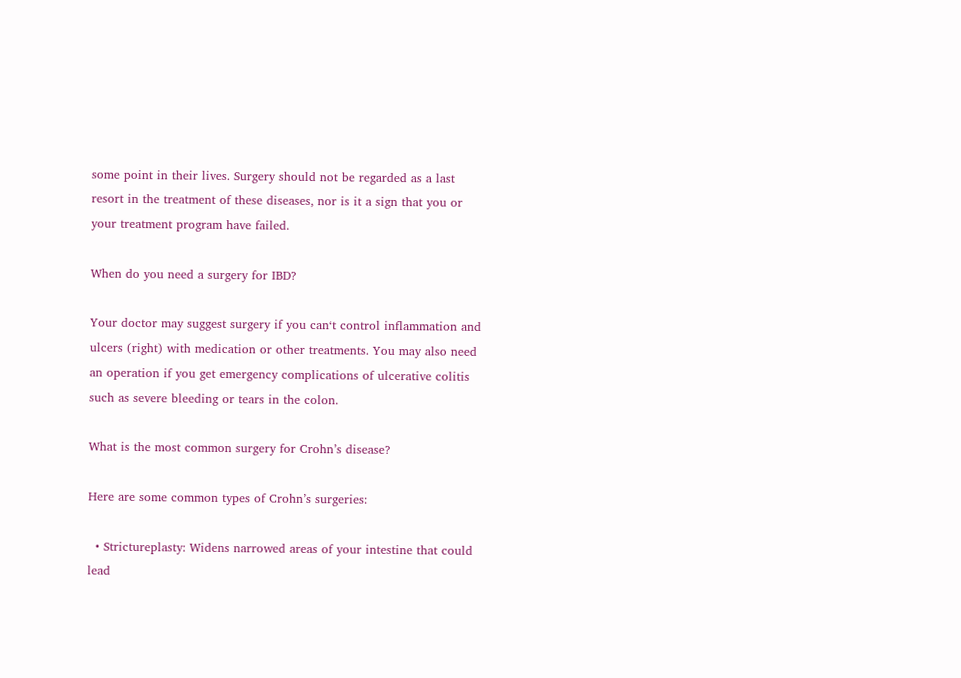some point in their lives. Surgery should not be regarded as a last resort in the treatment of these diseases, nor is it a sign that you or your treatment program have failed.

When do you need a surgery for IBD?

Your doctor may suggest surgery if you can‘t control inflammation and ulcers (right) with medication or other treatments. You may also need an operation if you get emergency complications of ulcerative colitis such as severe bleeding or tears in the colon.

What is the most common surgery for Crohn’s disease?

Here are some common types of Crohn’s surgeries:

  • Strictureplasty: Widens narrowed areas of your intestine that could lead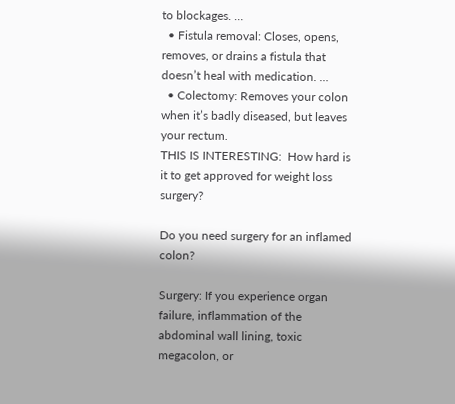to blockages. …
  • Fistula removal: Closes, opens, removes, or drains a fistula that doesn’t heal with medication. …
  • Colectomy: Removes your colon when it’s badly diseased, but leaves your rectum.
THIS IS INTERESTING:  How hard is it to get approved for weight loss surgery?

Do you need surgery for an inflamed colon?

Surgery: If you experience organ failure, inflammation of the abdominal wall lining, toxic megacolon, or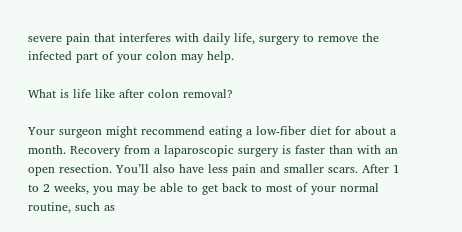severe pain that interferes with daily life, surgery to remove the infected part of your colon may help.

What is life like after colon removal?

Your surgeon might recommend eating a low-fiber diet for about a month. Recovery from a laparoscopic surgery is faster than with an open resection. You’ll also have less pain and smaller scars. After 1 to 2 weeks, you may be able to get back to most of your normal routine, such as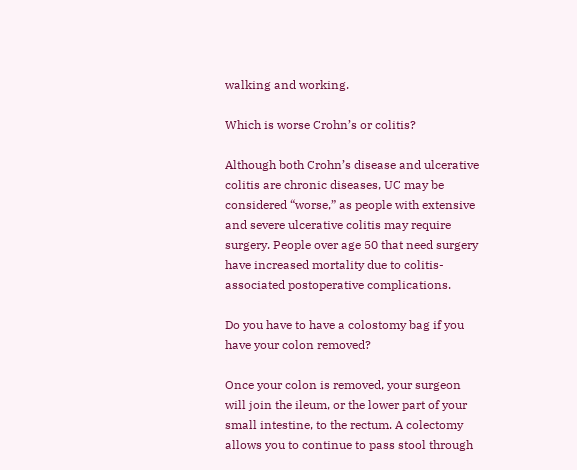walking and working.

Which is worse Crohn’s or colitis?

Although both Crohn’s disease and ulcerative colitis are chronic diseases, UC may be considered “worse,” as people with extensive and severe ulcerative colitis may require surgery. People over age 50 that need surgery have increased mortality due to colitis-associated postoperative complications.

Do you have to have a colostomy bag if you have your colon removed?

Once your colon is removed, your surgeon will join the ileum, or the lower part of your small intestine, to the rectum. A colectomy allows you to continue to pass stool through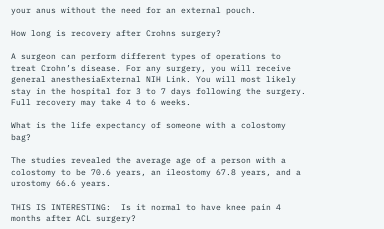your anus without the need for an external pouch.

How long is recovery after Crohns surgery?

A surgeon can perform different types of operations to treat Crohn’s disease. For any surgery, you will receive general anesthesiaExternal NIH Link. You will most likely stay in the hospital for 3 to 7 days following the surgery. Full recovery may take 4 to 6 weeks.

What is the life expectancy of someone with a colostomy bag?

The studies revealed the average age of a person with a colostomy to be 70.6 years, an ileostomy 67.8 years, and a urostomy 66.6 years.

THIS IS INTERESTING:  Is it normal to have knee pain 4 months after ACL surgery?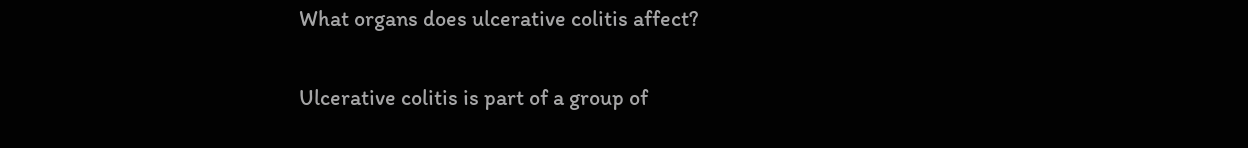What organs does ulcerative colitis affect?

Ulcerative colitis is part of a group of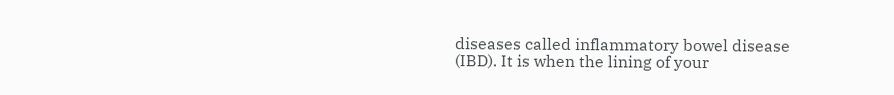diseases called inflammatory bowel disease (IBD). It is when the lining of your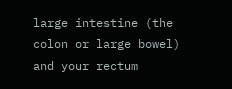large intestine (the colon or large bowel) and your rectum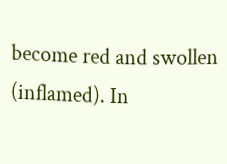become red and swollen (inflamed). In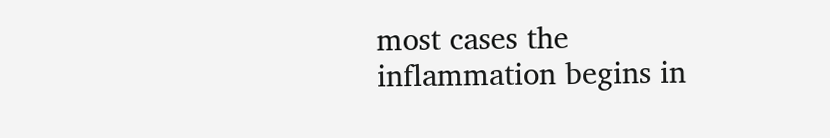most cases the inflammation begins in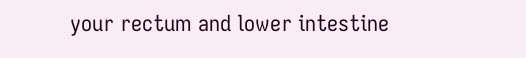your rectum and lower intestine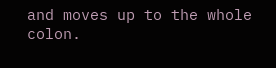and moves up to the whole colon.